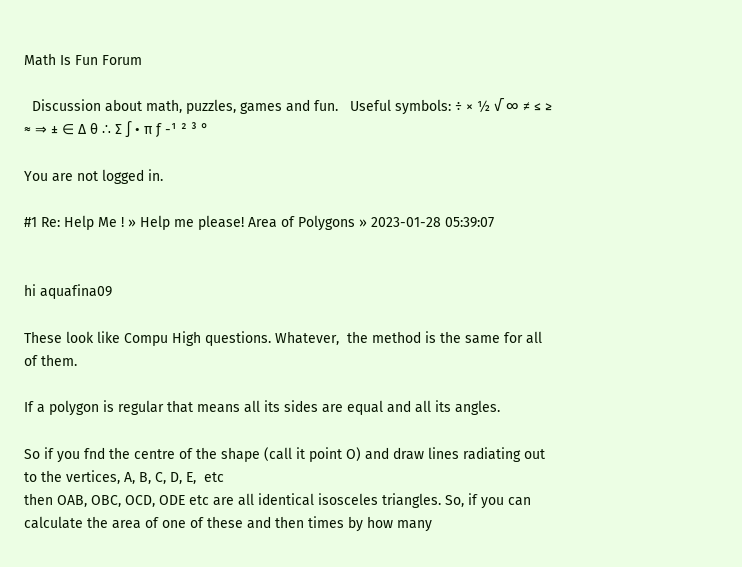Math Is Fun Forum

  Discussion about math, puzzles, games and fun.   Useful symbols: ÷ × ½ √ ∞ ≠ ≤ ≥ ≈ ⇒ ± ∈ Δ θ ∴ ∑ ∫ • π ƒ -¹ ² ³ °

You are not logged in.

#1 Re: Help Me ! » Help me please! Area of Polygons » 2023-01-28 05:39:07


hi aquafina09

These look like Compu High questions. Whatever,  the method is the same for all of them.

If a polygon is regular that means all its sides are equal and all its angles.

So if you fnd the centre of the shape (call it point O) and draw lines radiating out to the vertices, A, B, C, D, E,  etc
then OAB, OBC, OCD, ODE etc are all identical isosceles triangles. So, if you can calculate the area of one of these and then times by how many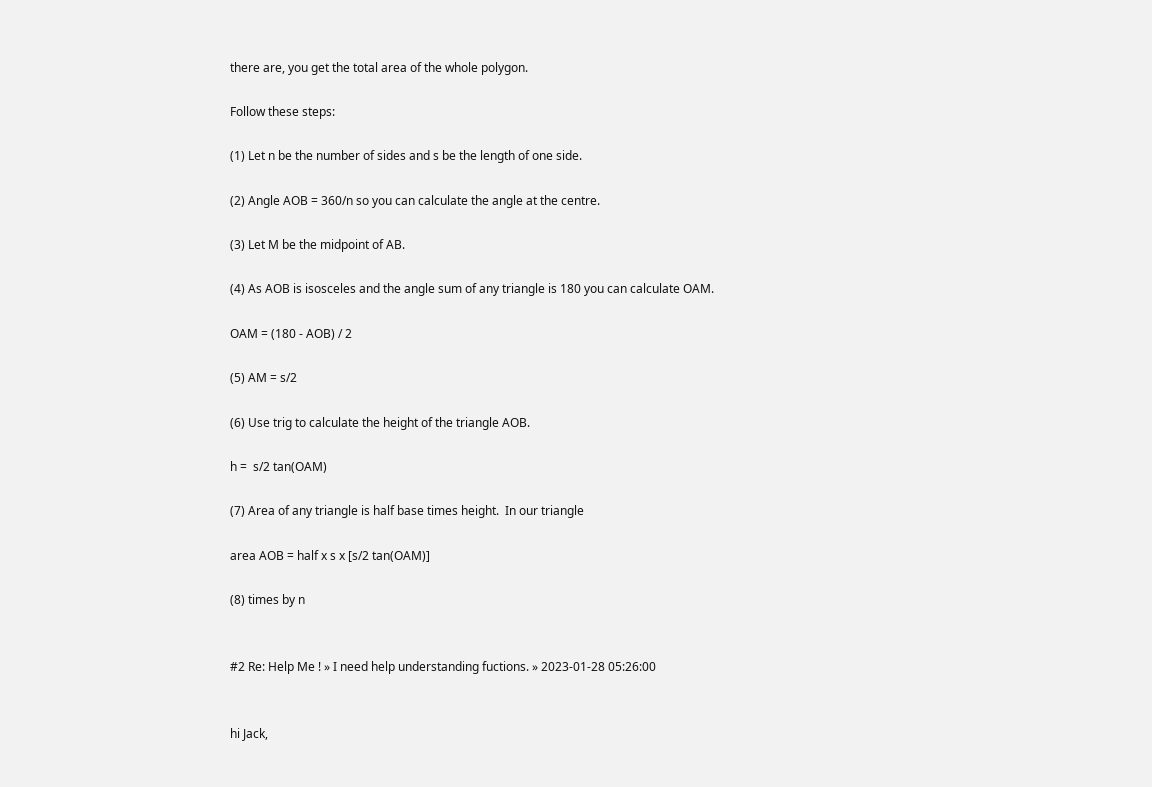there are, you get the total area of the whole polygon.

Follow these steps:

(1) Let n be the number of sides and s be the length of one side.

(2) Angle AOB = 360/n so you can calculate the angle at the centre.

(3) Let M be the midpoint of AB.

(4) As AOB is isosceles and the angle sum of any triangle is 180 you can calculate OAM.

OAM = (180 - AOB) / 2

(5) AM = s/2

(6) Use trig to calculate the height of the triangle AOB.

h =  s/2 tan(OAM)

(7) Area of any triangle is half base times height.  In our triangle

area AOB = half x s x [s/2 tan(OAM)]

(8) times by n


#2 Re: Help Me ! » I need help understanding fuctions. » 2023-01-28 05:26:00


hi Jack,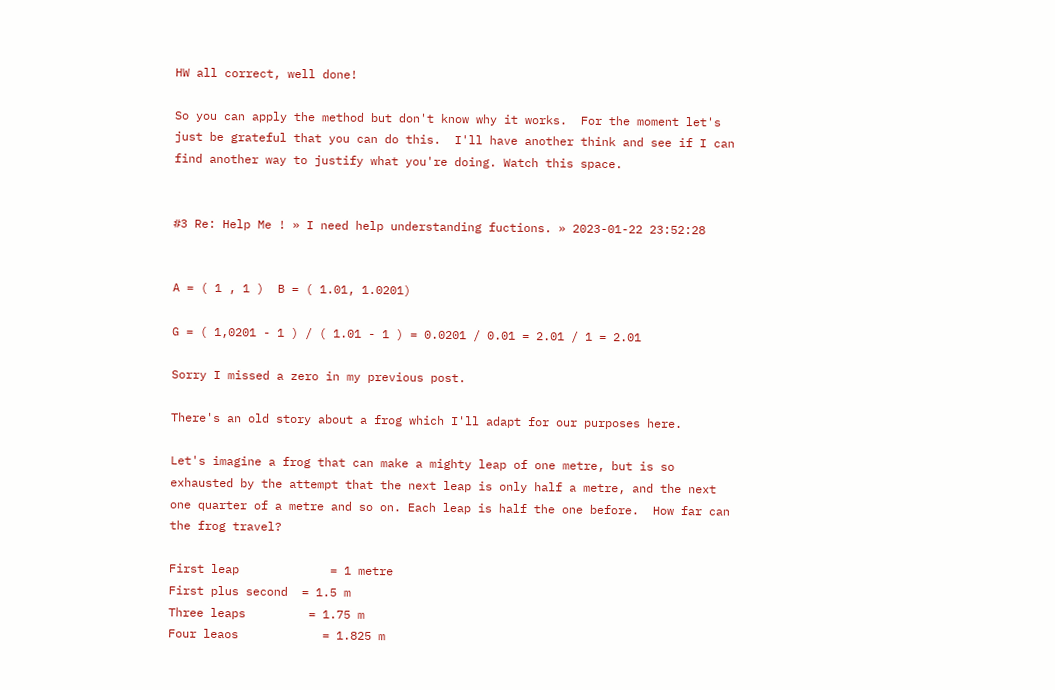HW all correct, well done!

So you can apply the method but don't know why it works.  For the moment let's just be grateful that you can do this.  I'll have another think and see if I can find another way to justify what you're doing. Watch this space.


#3 Re: Help Me ! » I need help understanding fuctions. » 2023-01-22 23:52:28


A = ( 1 , 1 )  B = ( 1.01, 1.0201)

G = ( 1,0201 - 1 ) / ( 1.01 - 1 ) = 0.0201 / 0.01 = 2.01 / 1 = 2.01

Sorry I missed a zero in my previous post.

There's an old story about a frog which I'll adapt for our purposes here.

Let's imagine a frog that can make a mighty leap of one metre, but is so exhausted by the attempt that the next leap is only half a metre, and the next one quarter of a metre and so on. Each leap is half the one before.  How far can the frog travel?

First leap             = 1 metre
First plus second  = 1.5 m
Three leaps         = 1.75 m
Four leaos            = 1.825 m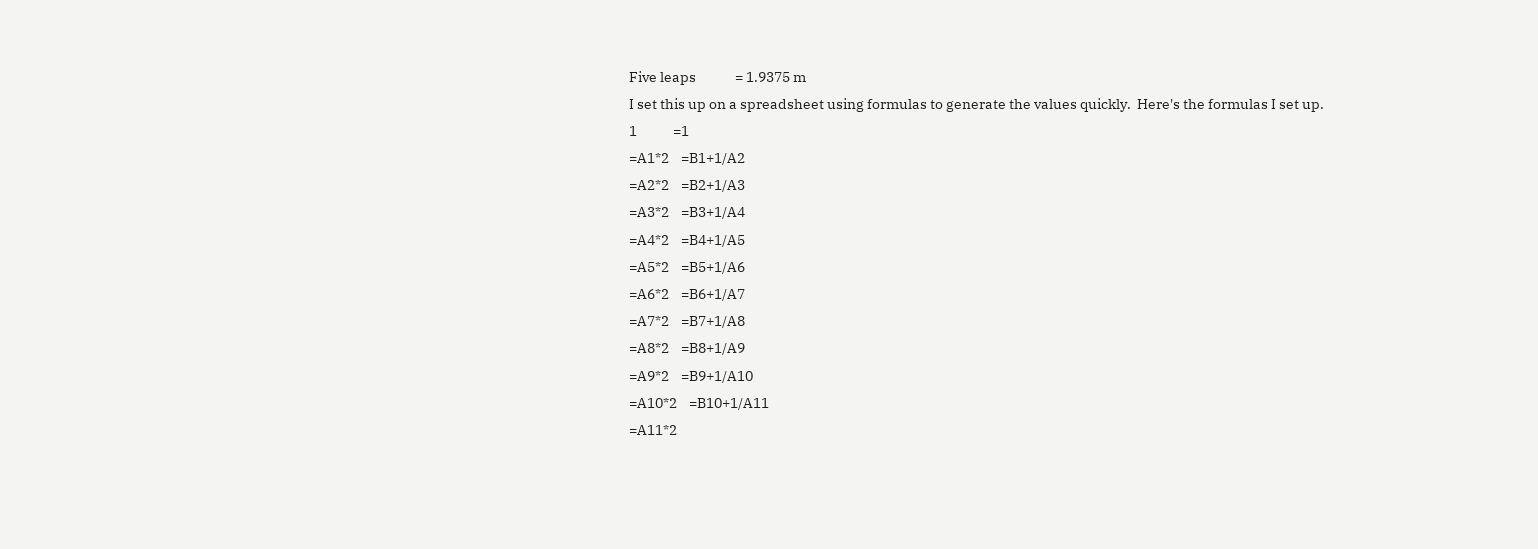Five leaps             = 1.9375 m
I set this up on a spreadsheet using formulas to generate the values quickly.  Here's the formulas I set up.
1            =1
=A1*2    =B1+1/A2
=A2*2    =B2+1/A3
=A3*2    =B3+1/A4
=A4*2    =B4+1/A5
=A5*2    =B5+1/A6
=A6*2    =B6+1/A7
=A7*2    =B7+1/A8
=A8*2    =B8+1/A9
=A9*2    =B9+1/A10
=A10*2    =B10+1/A11
=A11*2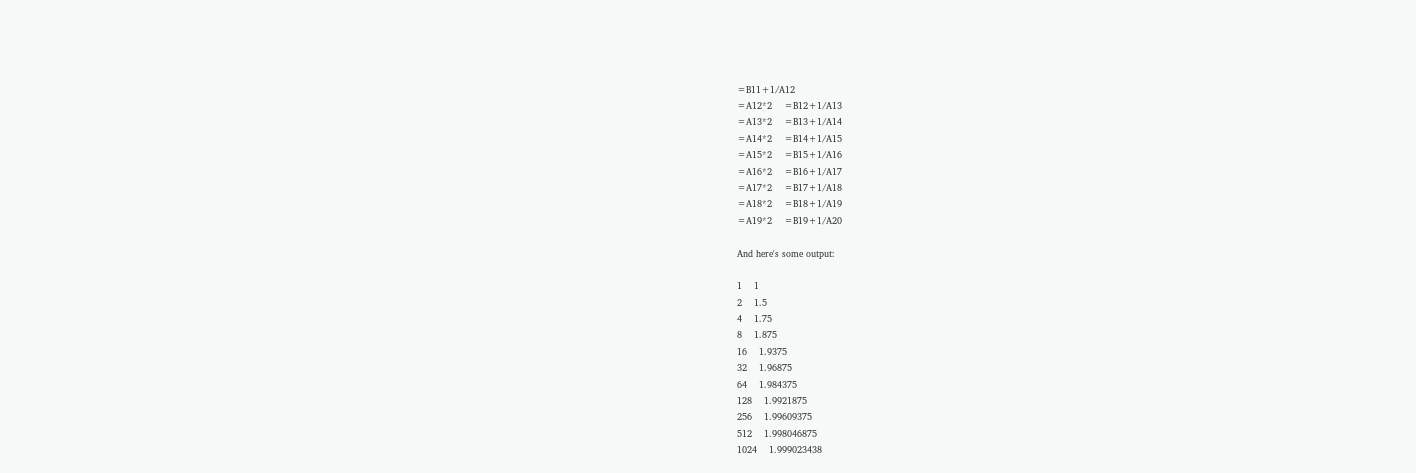=B11+1/A12
=A12*2    =B12+1/A13
=A13*2    =B13+1/A14
=A14*2    =B14+1/A15
=A15*2    =B15+1/A16
=A16*2    =B16+1/A17
=A17*2    =B17+1/A18
=A18*2    =B18+1/A19
=A19*2    =B19+1/A20

And here's some output:

1    1
2    1.5
4    1.75
8    1.875
16    1.9375
32    1.96875
64    1.984375
128    1.9921875
256    1.99609375
512    1.998046875
1024    1.999023438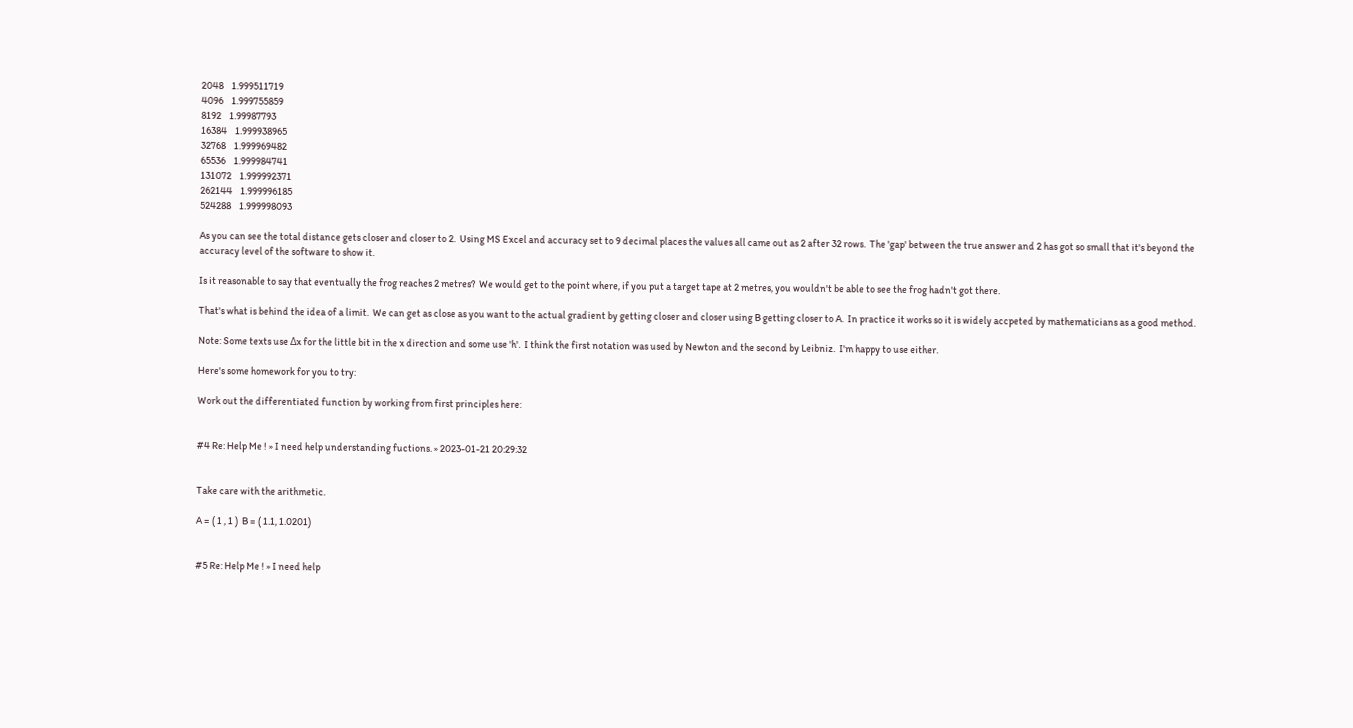2048    1.999511719
4096    1.999755859
8192    1.99987793
16384    1.999938965
32768    1.999969482
65536    1.999984741
131072    1.999992371
262144    1.999996185
524288    1.999998093

As you can see the total distance gets closer and closer to 2.  Using MS Excel and accuracy set to 9 decimal places the values all came out as 2 after 32 rows.  The 'gap' between the true answer and 2 has got so small that it's beyond the accuracy level of the software to show it.

Is it reasonable to say that eventually the frog reaches 2 metres?  We would get to the point where, if you put a target tape at 2 metres, you wouldn't be able to see the frog hadn't got there.

That's what is behind the idea of a limit.  We can get as close as you want to the actual gradient by getting closer and closer using B getting closer to A.  In practice it works so it is widely accpeted by mathematicians as a good method.

Note: Some texts use Δx for the little bit in the x direction and some use 'h'.  I think the first notation was used by Newton and the second by Leibniz.  I'm happy to use either.

Here's some homework for you to try:

Work out the differentiated function by working from first principles here:


#4 Re: Help Me ! » I need help understanding fuctions. » 2023-01-21 20:29:32


Take care with the arithmetic.

A = ( 1 , 1 )  B = ( 1.1, 1.0201)


#5 Re: Help Me ! » I need help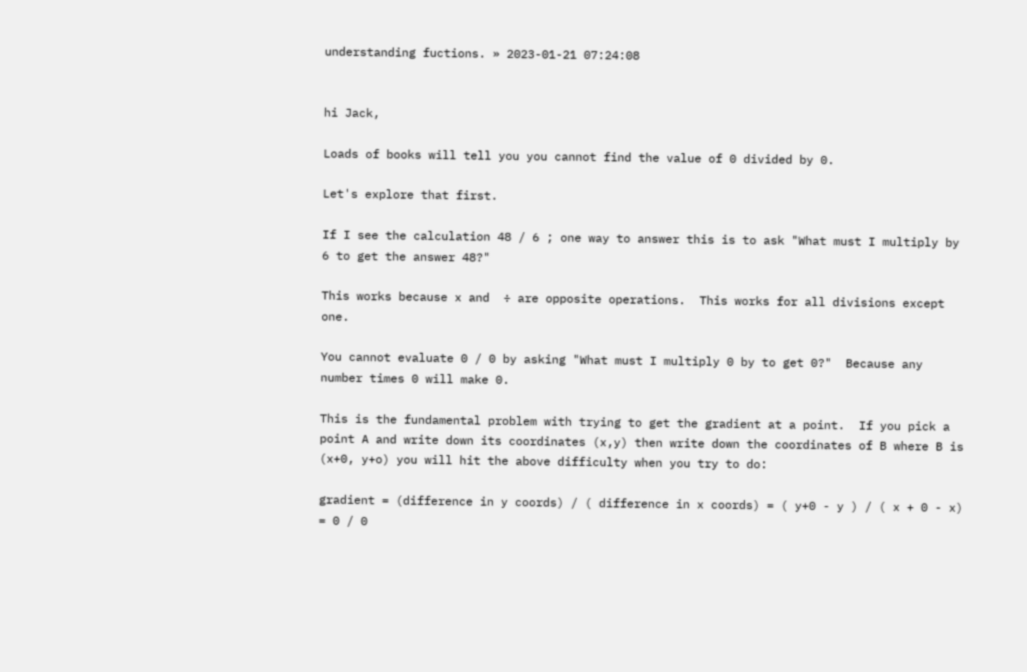understanding fuctions. » 2023-01-21 07:24:08


hi Jack,

Loads of books will tell you you cannot find the value of 0 divided by 0.

Let's explore that first.

If I see the calculation 48 / 6 ; one way to answer this is to ask "What must I multiply by 6 to get the answer 48?"

This works because x and  ÷ are opposite operations.  This works for all divisions except one.

You cannot evaluate 0 / 0 by asking "What must I multiply 0 by to get 0?"  Because any number times 0 will make 0.

This is the fundamental problem with trying to get the gradient at a point.  If you pick a point A and write down its coordinates (x,y) then write down the coordinates of B where B is (x+0, y+o) you will hit the above difficulty when you try to do:

gradient = (difference in y coords) / ( difference in x coords) = ( y+0 - y ) / ( x + 0 - x) = 0 / 0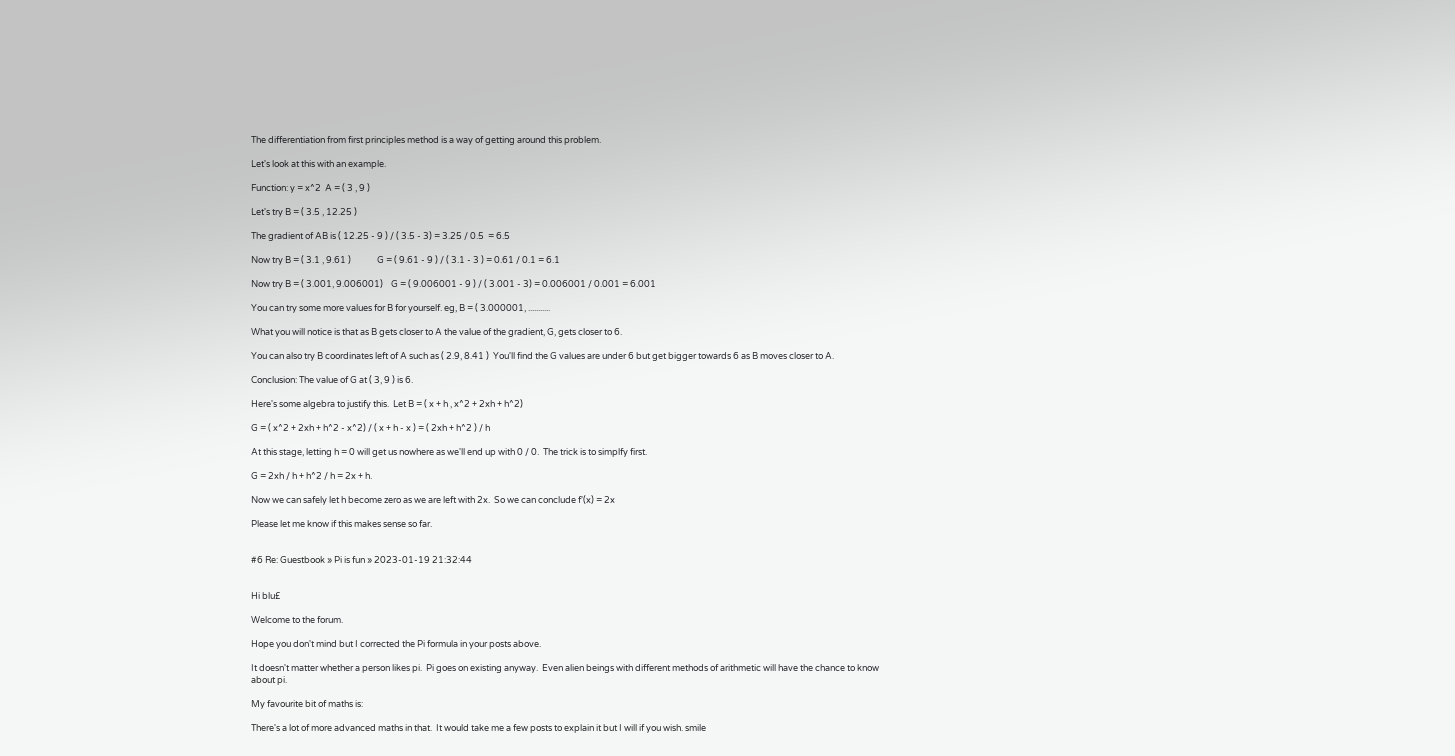The differentiation from first principles method is a way of getting around this problem.

Let's look at this with an example.

Function: y = x^2  A = ( 3 , 9 )

Let's try B = ( 3.5 , 12.25 )

The gradient of AB is ( 12.25 - 9 ) / ( 3.5 - 3) = 3.25 / 0.5  = 6.5

Now try B = ( 3.1 , 9.61 )             G = ( 9.61 - 9 ) / ( 3.1 - 3 ) = 0.61 / 0.1 = 6.1

Now try B = ( 3.001, 9.006001)    G = ( 9.006001 - 9 ) / ( 3.001 - 3) = 0.006001 / 0.001 = 6.001

You can try some more values for B for yourself. eg, B = ( 3.000001, ...........

What you will notice is that as B gets closer to A the value of the gradient, G, gets closer to 6.

You can also try B coordinates left of A such as ( 2.9, 8.41 )  You'll find the G values are under 6 but get bigger towards 6 as B moves closer to A.

Conclusion: The value of G at ( 3, 9 ) is 6.

Here's some algebra to justify this.  Let B = ( x + h , x^2 + 2xh + h^2)

G = ( x^2 + 2xh + h^2 - x^2) / ( x + h - x ) = ( 2xh + h^2 ) / h

At this stage, letting h = 0 will get us nowhere as we'll end up with 0 / 0.  The trick is to simplfy first.

G = 2xh / h + h^2 / h = 2x + h.

Now we can safely let h become zero as we are left with 2x.  So we can conclude f'(x) = 2x

Please let me know if this makes sense so far.


#6 Re: Guestbook » Pi is fun » 2023-01-19 21:32:44


Hi blu£

Welcome to the forum.

Hope you don't mind but I corrected the Pi formula in your posts above.

It doesn't matter whether a person likes pi.  Pi goes on existing anyway.  Even alien beings with different methods of arithmetic will have the chance to know about pi.

My favourite bit of maths is:

There's a lot of more advanced maths in that.  It would take me a few posts to explain it but I will if you wish. smile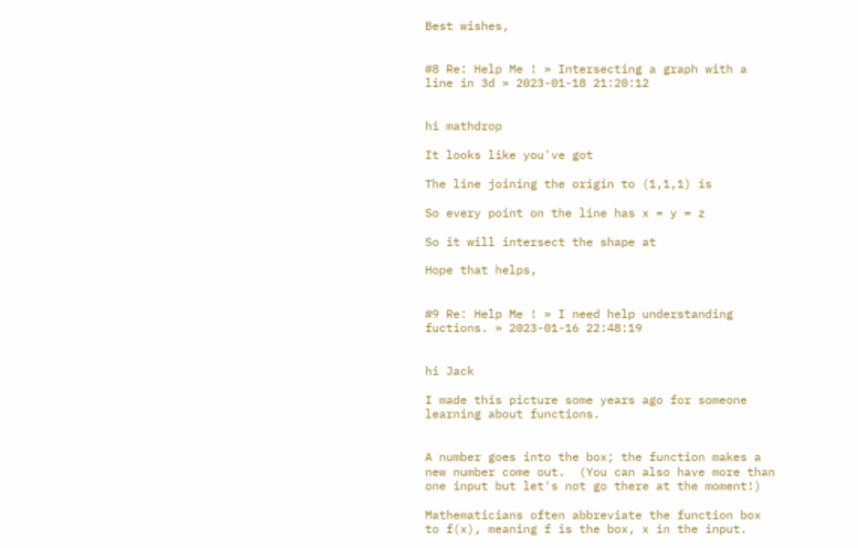Best wishes,


#8 Re: Help Me ! » Intersecting a graph with a line in 3d » 2023-01-18 21:20:12


hi mathdrop

It looks like you've got

The line joining the origin to (1,1,1) is

So every point on the line has x = y = z

So it will intersect the shape at

Hope that helps,


#9 Re: Help Me ! » I need help understanding fuctions. » 2023-01-16 22:48:19


hi Jack

I made this picture some years ago for someone learning about functions.


A number goes into the box; the function makes a new number come out.  (You can also have more than one input but let's not go there at the moment!)

Mathematicians often abbreviate the function box to f(x), meaning f is the box, x in the input.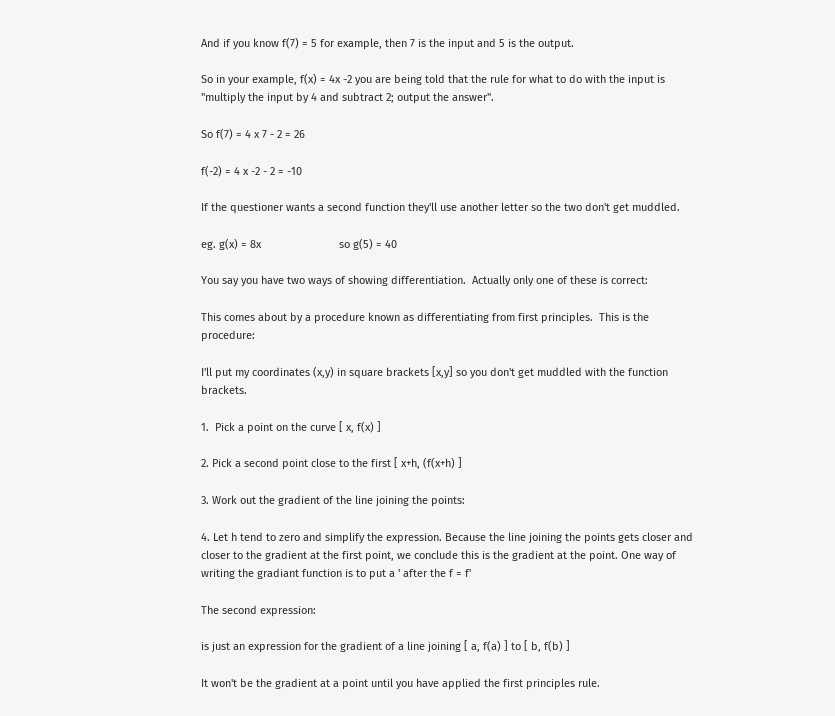And if you know f(7) = 5 for example, then 7 is the input and 5 is the output.

So in your example, f(x) = 4x -2 you are being told that the rule for what to do with the input is "multiply the input by 4 and subtract 2; output the answer".

So f(7) = 4 x 7 - 2 = 26

f(-2) = 4 x -2 - 2 = -10

If the questioner wants a second function they'll use another letter so the two don't get muddled.

eg. g(x) = 8x                          so g(5) = 40

You say you have two ways of showing differentiation.  Actually only one of these is correct:

This comes about by a procedure known as differentiating from first principles.  This is the procedure:

I'll put my coordinates (x,y) in square brackets [x,y] so you don't get muddled with the function brackets.

1.  Pick a point on the curve [ x, f(x) ]

2. Pick a second point close to the first [ x+h, (f(x+h) ]

3. Work out the gradient of the line joining the points:

4. Let h tend to zero and simplify the expression. Because the line joining the points gets closer and closer to the gradient at the first point, we conclude this is the gradient at the point. One way of writing the gradiant function is to put a ' after the f = f'

The second expression:

is just an expression for the gradient of a line joining [ a, f(a) ] to [ b, f(b) ]

It won't be the gradient at a point until you have applied the first principles rule.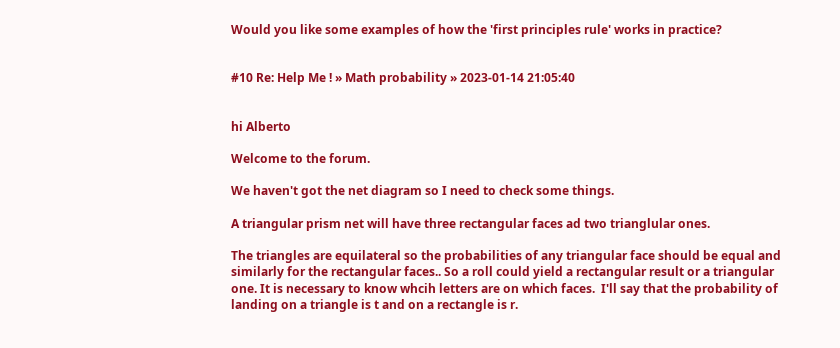Would you like some examples of how the 'first principles rule' works in practice?


#10 Re: Help Me ! » Math probability » 2023-01-14 21:05:40


hi Alberto

Welcome to the forum.

We haven't got the net diagram so I need to check some things.

A triangular prism net will have three rectangular faces ad two trianglular ones.

The triangles are equilateral so the probabilities of any triangular face should be equal and similarly for the rectangular faces.. So a roll could yield a rectangular result or a triangular one. It is necessary to know whcih letters are on which faces.  I'll say that the probability of landing on a triangle is t and on a rectangle is r.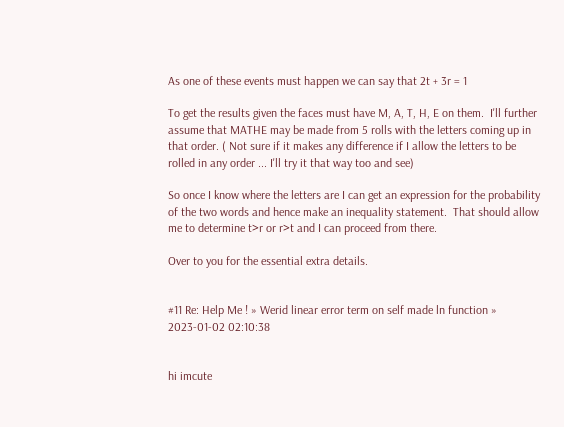As one of these events must happen we can say that 2t + 3r = 1

To get the results given the faces must have M, A, T, H, E on them.  I'll further assume that MATHE may be made from 5 rolls with the letters coming up in that order. ( Not sure if it makes any difference if I allow the letters to be rolled in any order ... I'll try it that way too and see)

So once I know where the letters are I can get an expression for the probability of the two words and hence make an inequality statement.  That should allow me to determine t>r or r>t and I can proceed from there.

Over to you for the essential extra details.


#11 Re: Help Me ! » Werid linear error term on self made ln function » 2023-01-02 02:10:38


hi imcute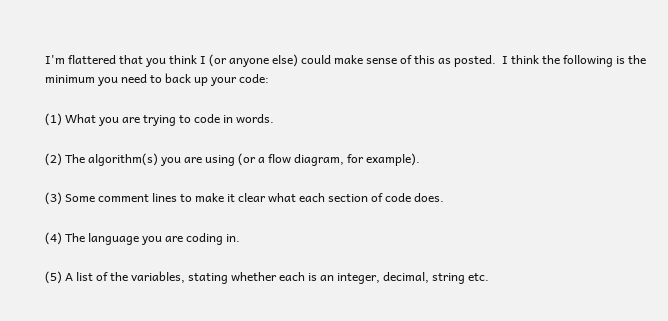I'm flattered that you think I (or anyone else) could make sense of this as posted.  I think the following is the minimum you need to back up your code:

(1) What you are trying to code in words.

(2) The algorithm(s) you are using (or a flow diagram, for example).

(3) Some comment lines to make it clear what each section of code does.

(4) The language you are coding in.

(5) A list of the variables, stating whether each is an integer, decimal, string etc.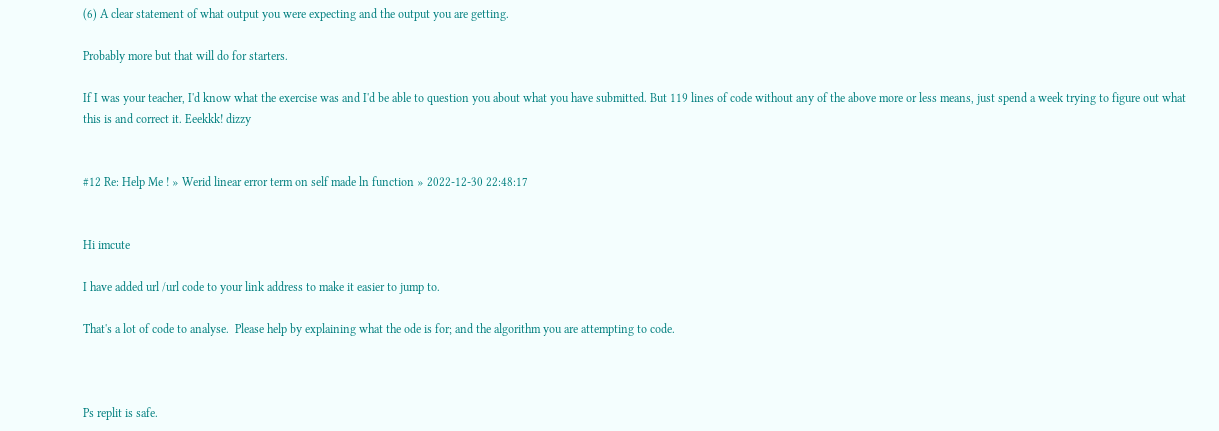(6) A clear statement of what output you were expecting and the output you are getting.

Probably more but that will do for starters.

If I was your teacher, I'd know what the exercise was and I'd be able to question you about what you have submitted. But 119 lines of code without any of the above more or less means, just spend a week trying to figure out what this is and correct it. Eeekkk! dizzy


#12 Re: Help Me ! » Werid linear error term on self made ln function » 2022-12-30 22:48:17


Hi imcute

I have added url /url code to your link address to make it easier to jump to.

That's a lot of code to analyse.  Please help by explaining what the ode is for; and the algorithm you are attempting to code.



Ps replit is safe.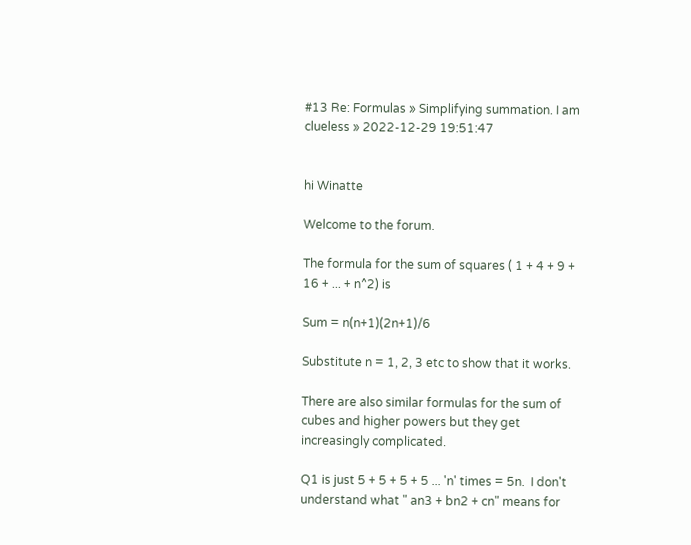#13 Re: Formulas » Simplifying summation. I am clueless » 2022-12-29 19:51:47


hi Winatte

Welcome to the forum.

The formula for the sum of squares ( 1 + 4 + 9 + 16 + ... + n^2) is

Sum = n(n+1)(2n+1)/6

Substitute n = 1, 2, 3 etc to show that it works.

There are also similar formulas for the sum of cubes and higher powers but they get increasingly complicated.

Q1 is just 5 + 5 + 5 + 5 ... 'n' times = 5n.  I don't understand what " an3 + bn2 + cn" means for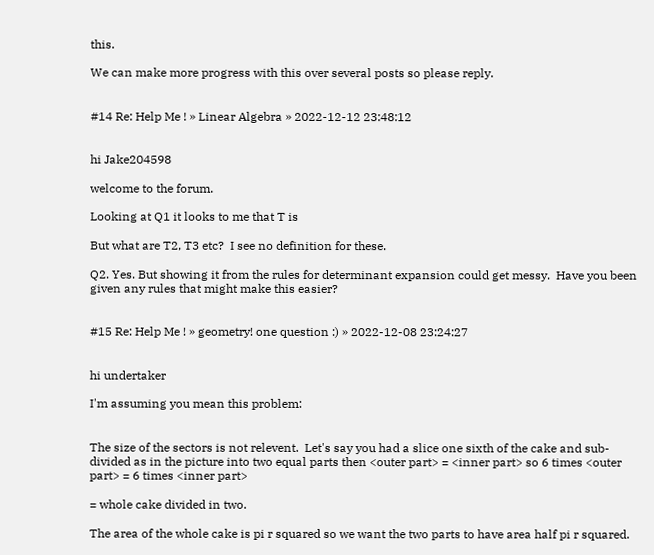this.

We can make more progress with this over several posts so please reply.


#14 Re: Help Me ! » Linear Algebra » 2022-12-12 23:48:12


hi Jake204598

welcome to the forum.

Looking at Q1 it looks to me that T is

But what are T2, T3 etc?  I see no definition for these.

Q2. Yes. But showing it from the rules for determinant expansion could get messy.  Have you been given any rules that might make this easier?


#15 Re: Help Me ! » geometry! one question :) » 2022-12-08 23:24:27


hi undertaker

I'm assuming you mean this problem:


The size of the sectors is not relevent.  Let's say you had a slice one sixth of the cake and sub-divided as in the picture into two equal parts then <outer part> = <inner part> so 6 times <outer part> = 6 times <inner part>

= whole cake divided in two.

The area of the whole cake is pi r squared so we want the two parts to have area half pi r squared.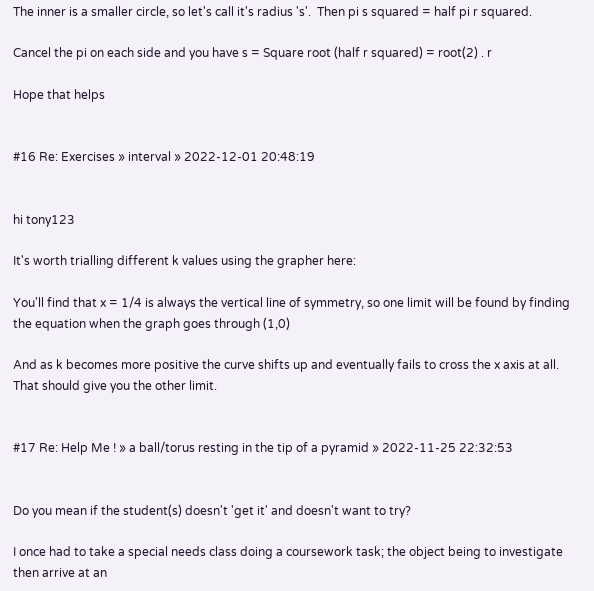The inner is a smaller circle, so let's call it's radius 's'.  Then pi s squared = half pi r squared.

Cancel the pi on each side and you have s = Square root (half r squared) = root(2) . r

Hope that helps


#16 Re: Exercises » interval » 2022-12-01 20:48:19


hi tony123

It's worth trialling different k values using the grapher here:

You'll find that x = 1/4 is always the vertical line of symmetry, so one limit will be found by finding the equation when the graph goes through (1,0)

And as k becomes more positive the curve shifts up and eventually fails to cross the x axis at all. That should give you the other limit.


#17 Re: Help Me ! » a ball/torus resting in the tip of a pyramid » 2022-11-25 22:32:53


Do you mean if the student(s) doesn't 'get it' and doesn't want to try?

I once had to take a special needs class doing a coursework task; the object being to investigate then arrive at an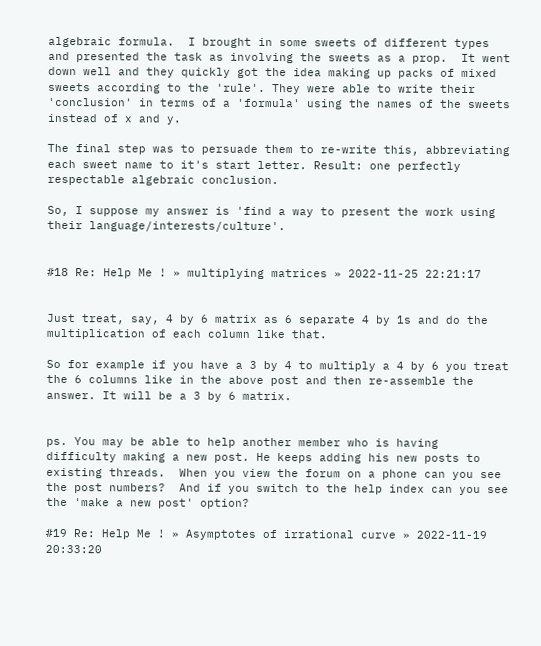algebraic formula.  I brought in some sweets of different types and presented the task as involving the sweets as a prop.  It went down well and they quickly got the idea making up packs of mixed sweets according to the 'rule'. They were able to write their 'conclusion' in terms of a 'formula' using the names of the sweets instead of x and y.

The final step was to persuade them to re-write this, abbreviating each sweet name to it's start letter. Result: one perfectly respectable algebraic conclusion.

So, I suppose my answer is 'find a way to present the work using their language/interests/culture'.


#18 Re: Help Me ! » multiplying matrices » 2022-11-25 22:21:17


Just treat, say, 4 by 6 matrix as 6 separate 4 by 1s and do the multiplication of each column like that.

So for example if you have a 3 by 4 to multiply a 4 by 6 you treat the 6 columns like in the above post and then re-assemble the answer. It will be a 3 by 6 matrix.


ps. You may be able to help another member who is having difficulty making a new post. He keeps adding his new posts to existing threads.  When you view the forum on a phone can you see the post numbers?  And if you switch to the help index can you see the 'make a new post' option?

#19 Re: Help Me ! » Asymptotes of irrational curve » 2022-11-19 20:33:20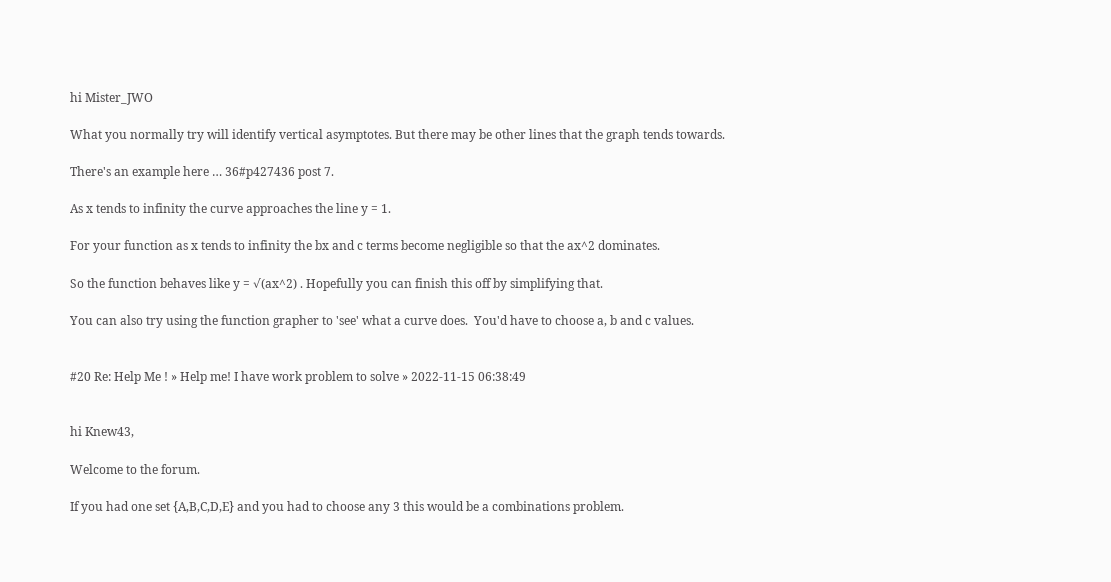hi Mister_JWO

What you normally try will identify vertical asymptotes. But there may be other lines that the graph tends towards.

There's an example here … 36#p427436 post 7.

As x tends to infinity the curve approaches the line y = 1.

For your function as x tends to infinity the bx and c terms become negligible so that the ax^2 dominates.

So the function behaves like y = √(ax^2) . Hopefully you can finish this off by simplifying that.

You can also try using the function grapher to 'see' what a curve does.  You'd have to choose a, b and c values.


#20 Re: Help Me ! » Help me! I have work problem to solve » 2022-11-15 06:38:49


hi Knew43,

Welcome to the forum.

If you had one set {A,B,C,D,E} and you had to choose any 3 this would be a combinations problem.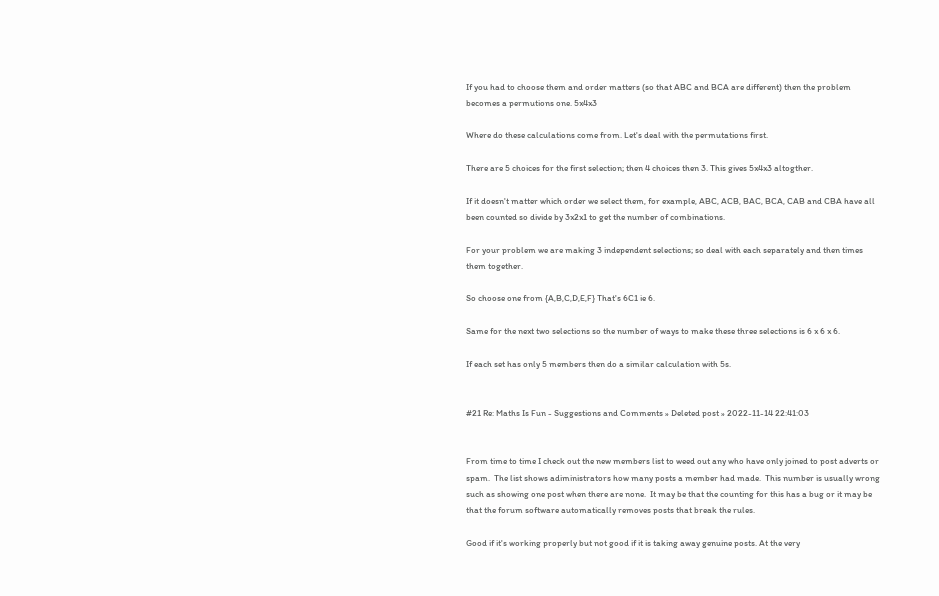If you had to choose them and order matters (so that ABC and BCA are different) then the problem becomes a permutions one. 5x4x3

Where do these calculations come from. Let's deal with the permutations first.

There are 5 choices for the first selection; then 4 choices then 3. This gives 5x4x3 altogther.

If it doesn't matter which order we select them, for example, ABC, ACB, BAC, BCA, CAB and CBA have all been counted so divide by 3x2x1 to get the number of combinations.

For your problem we are making 3 independent selections; so deal with each separately and then times them together.

So choose one from {A,B,C,D,E,F} That's 6C1 ie 6.

Same for the next two selections so the number of ways to make these three selections is 6 x 6 x 6.

If each set has only 5 members then do a similar calculation with 5s.


#21 Re: Maths Is Fun - Suggestions and Comments » Deleted post » 2022-11-14 22:41:03


From time to time I check out the new members list to weed out any who have only joined to post adverts or spam.  The list shows adiministrators how many posts a member had made.  This number is usually wrong such as showing one post when there are none.  It may be that the counting for this has a bug or it may be that the forum software automatically removes posts that break the rules.

Good if it's working properly but not good if it is taking away genuine posts. At the very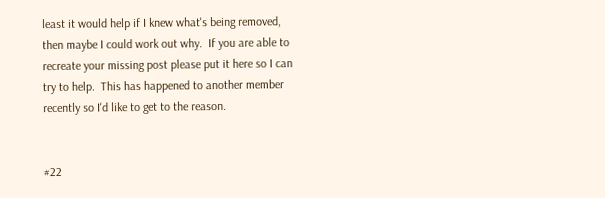least it would help if I knew what's being removed, then maybe I could work out why.  If you are able to recreate your missing post please put it here so I can try to help.  This has happened to another member recently so I'd like to get to the reason.


#22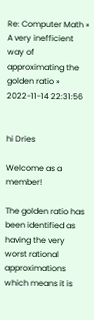Re: Computer Math » A very inefficient way of approximating the golden ratio » 2022-11-14 22:31:56


hi Dries

Welcome as a member!

The golden ratio has been identified as having the very worst rational approximations which means it is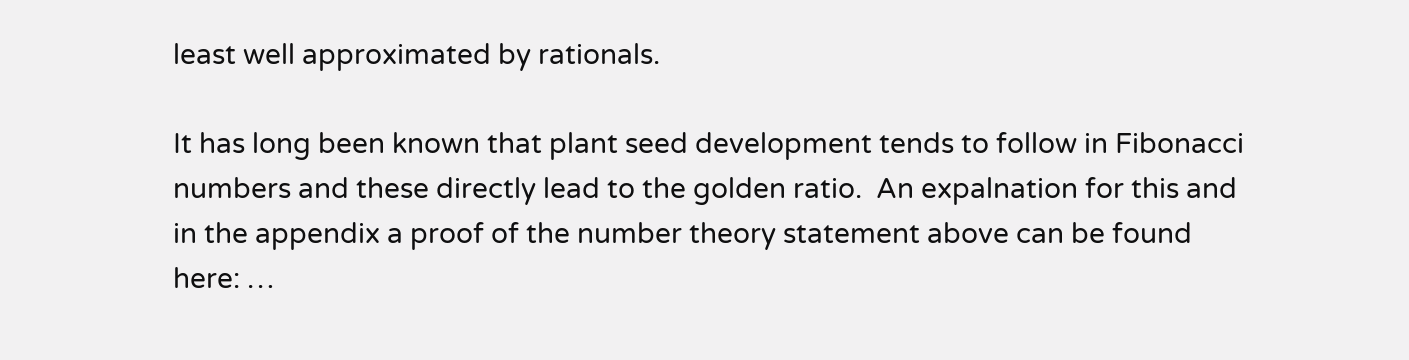least well approximated by rationals.

It has long been known that plant seed development tends to follow in Fibonacci numbers and these directly lead to the golden ratio.  An expalnation for this and in the appendix a proof of the number theory statement above can be found here: …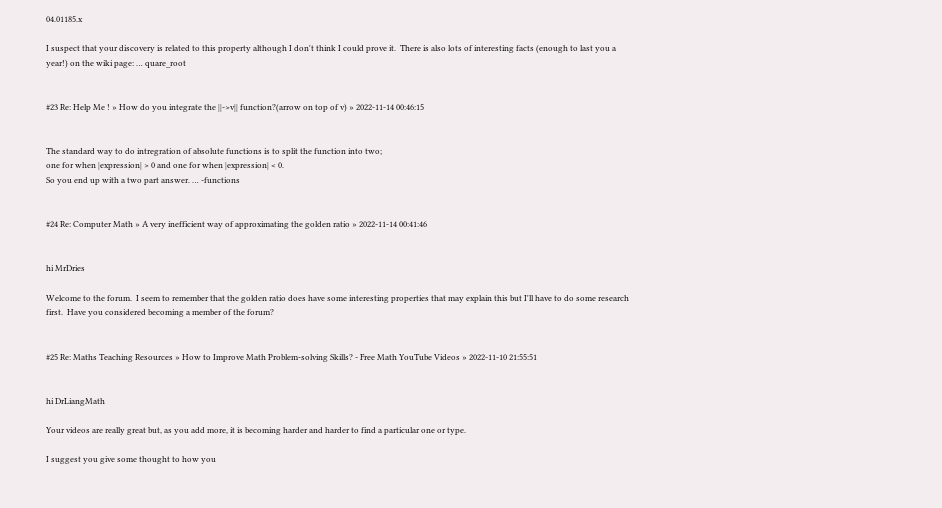04.01185.x

I suspect that your discovery is related to this property although I don't think I could prove it.  There is also lots of interesting facts (enough to last you a year!) on the wiki page: … quare_root


#23 Re: Help Me ! » How do you integrate the ||->v|| function?(arrow on top of v) » 2022-11-14 00:46:15


The standard way to do intregration of absolute functions is to split the function into two;
one for when |expression| > 0 and one for when |expression| < 0.
So you end up with a two part answer. … -functions


#24 Re: Computer Math » A very inefficient way of approximating the golden ratio » 2022-11-14 00:41:46


hi MrDries

Welcome to the forum.  I seem to remember that the golden ratio does have some interesting properties that may explain this but I'll have to do some research first.  Have you considered becoming a member of the forum?


#25 Re: Maths Teaching Resources » How to Improve Math Problem-solving Skills? - Free Math YouTube Videos » 2022-11-10 21:55:51


hi DrLiangMath

Your videos are really great but, as you add more, it is becoming harder and harder to find a particular one or type.

I suggest you give some thought to how you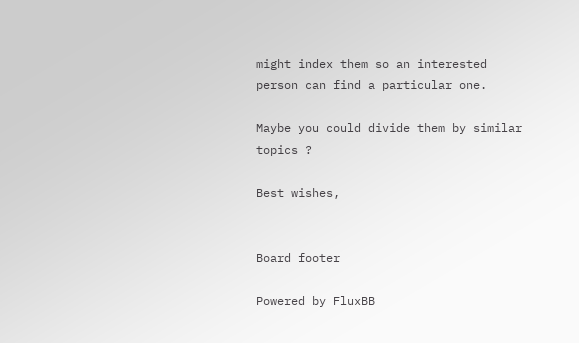might index them so an interested person can find a particular one.

Maybe you could divide them by similar topics ?

Best wishes,


Board footer

Powered by FluxBB